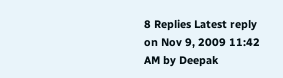8 Replies Latest reply on Nov 9, 2009 11:42 AM by Deepak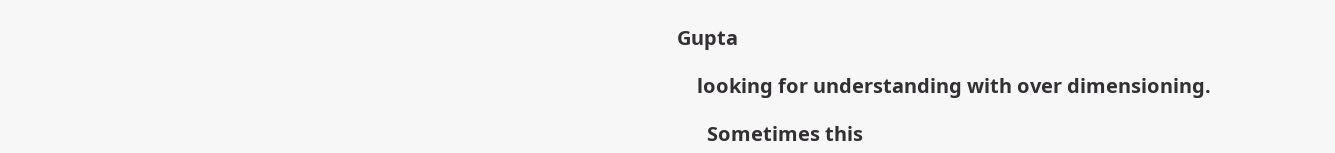Gupta

    looking for understanding with over dimensioning.

      Sometimes this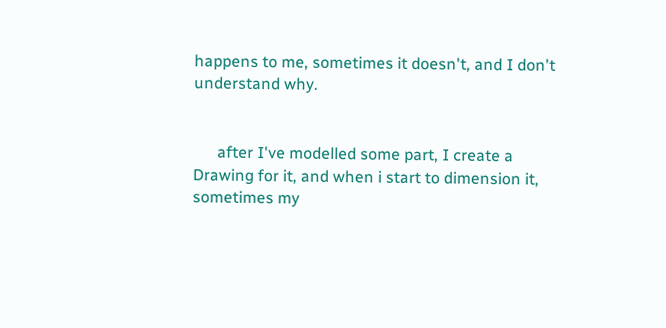happens to me, sometimes it doesn't, and I don't understand why.


      after I've modelled some part, I create a Drawing for it, and when i start to dimension it, sometimes my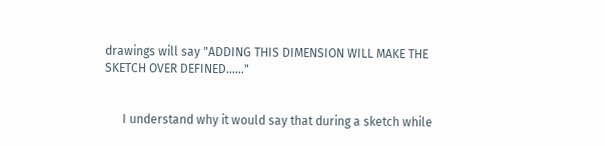drawings will say "ADDING THIS DIMENSION WILL MAKE THE SKETCH OVER DEFINED......"


      I understand why it would say that during a sketch while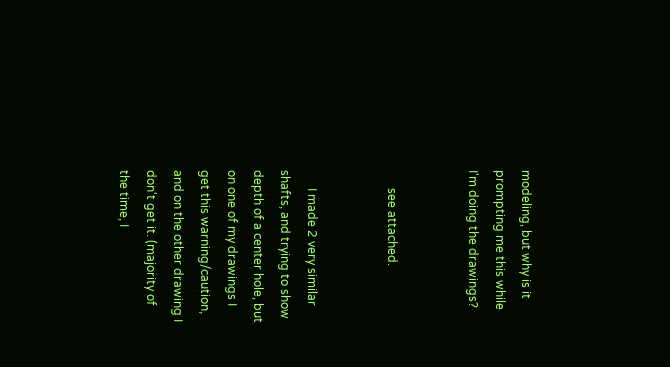modeling, but why is it prompting me this while I'm doing the drawings?


      see attached.


      I made 2 very similar shafts, and trying to show depth of a center hole, but on one of my drawings I get this warning/caution, and on the other drawing I don't get it. (majority of the time, I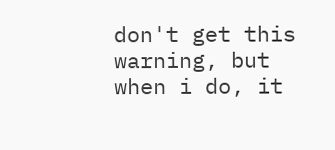don't get this warning, but when i do, it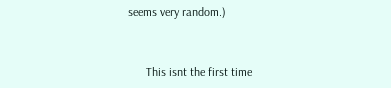seems very random.)


      This isnt the first time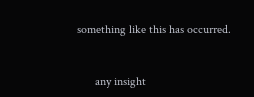something like this has occurred.


      any insight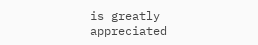is greatly appreciated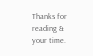Thanks for reading & your time.